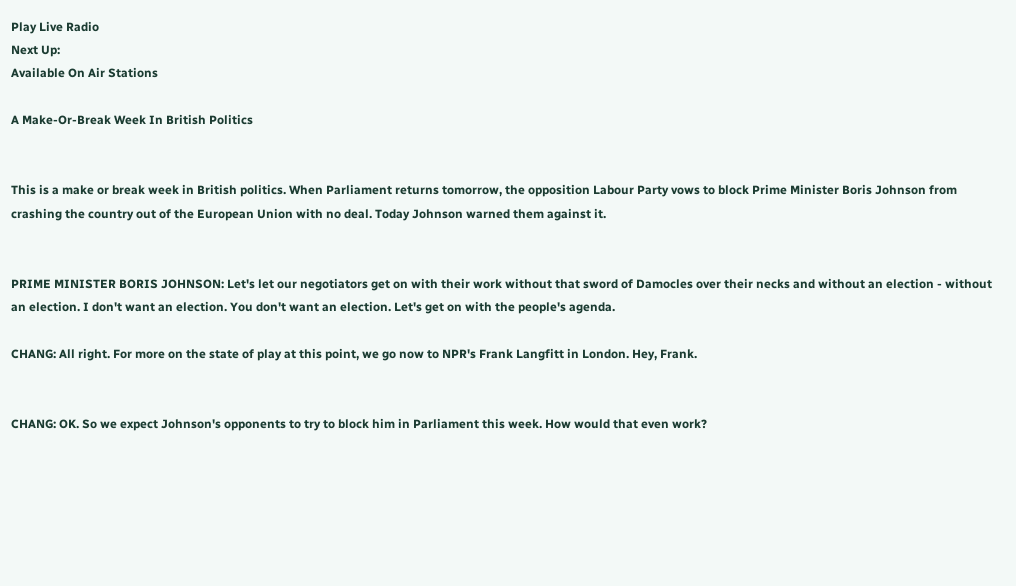Play Live Radio
Next Up:
Available On Air Stations

A Make-Or-Break Week In British Politics


This is a make or break week in British politics. When Parliament returns tomorrow, the opposition Labour Party vows to block Prime Minister Boris Johnson from crashing the country out of the European Union with no deal. Today Johnson warned them against it.


PRIME MINISTER BORIS JOHNSON: Let's let our negotiators get on with their work without that sword of Damocles over their necks and without an election - without an election. I don't want an election. You don't want an election. Let's get on with the people's agenda.

CHANG: All right. For more on the state of play at this point, we go now to NPR's Frank Langfitt in London. Hey, Frank.


CHANG: OK. So we expect Johnson's opponents to try to block him in Parliament this week. How would that even work?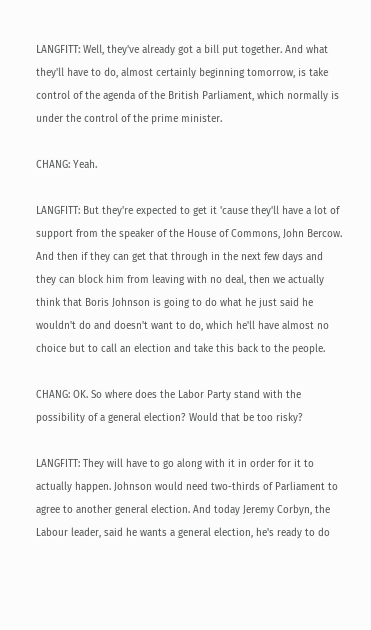LANGFITT: Well, they've already got a bill put together. And what they'll have to do, almost certainly beginning tomorrow, is take control of the agenda of the British Parliament, which normally is under the control of the prime minister.

CHANG: Yeah.

LANGFITT: But they're expected to get it 'cause they'll have a lot of support from the speaker of the House of Commons, John Bercow. And then if they can get that through in the next few days and they can block him from leaving with no deal, then we actually think that Boris Johnson is going to do what he just said he wouldn't do and doesn't want to do, which he'll have almost no choice but to call an election and take this back to the people.

CHANG: OK. So where does the Labor Party stand with the possibility of a general election? Would that be too risky?

LANGFITT: They will have to go along with it in order for it to actually happen. Johnson would need two-thirds of Parliament to agree to another general election. And today Jeremy Corbyn, the Labour leader, said he wants a general election, he's ready to do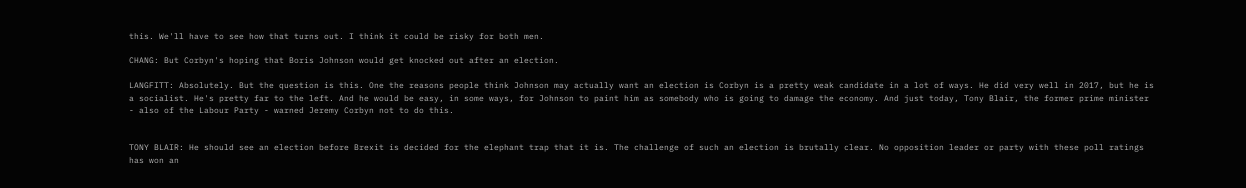this. We'll have to see how that turns out. I think it could be risky for both men.

CHANG: But Corbyn's hoping that Boris Johnson would get knocked out after an election.

LANGFITT: Absolutely. But the question is this. One the reasons people think Johnson may actually want an election is Corbyn is a pretty weak candidate in a lot of ways. He did very well in 2017, but he is a socialist. He's pretty far to the left. And he would be easy, in some ways, for Johnson to paint him as somebody who is going to damage the economy. And just today, Tony Blair, the former prime minister - also of the Labour Party - warned Jeremy Corbyn not to do this.


TONY BLAIR: He should see an election before Brexit is decided for the elephant trap that it is. The challenge of such an election is brutally clear. No opposition leader or party with these poll ratings has won an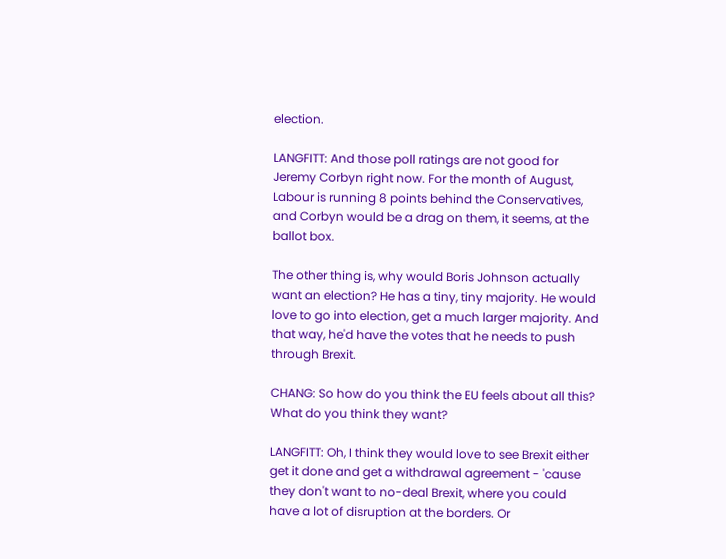election.

LANGFITT: And those poll ratings are not good for Jeremy Corbyn right now. For the month of August, Labour is running 8 points behind the Conservatives, and Corbyn would be a drag on them, it seems, at the ballot box.

The other thing is, why would Boris Johnson actually want an election? He has a tiny, tiny majority. He would love to go into election, get a much larger majority. And that way, he'd have the votes that he needs to push through Brexit.

CHANG: So how do you think the EU feels about all this? What do you think they want?

LANGFITT: Oh, I think they would love to see Brexit either get it done and get a withdrawal agreement - 'cause they don't want to no-deal Brexit, where you could have a lot of disruption at the borders. Or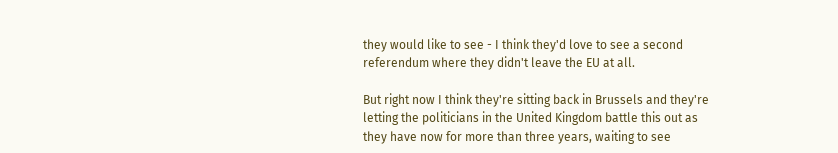they would like to see - I think they'd love to see a second referendum where they didn't leave the EU at all.

But right now I think they're sitting back in Brussels and they're letting the politicians in the United Kingdom battle this out as they have now for more than three years, waiting to see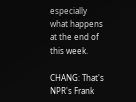especially what happens at the end of this week.

CHANG: That's NPR's Frank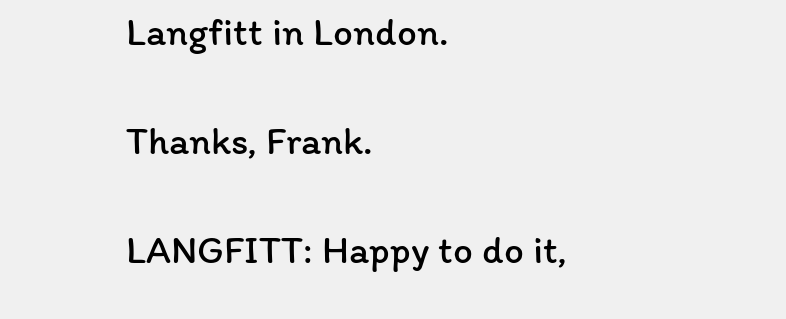Langfitt in London.

Thanks, Frank.

LANGFITT: Happy to do it,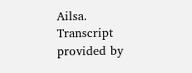Ailsa. Transcript provided by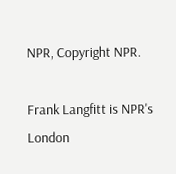NPR, Copyright NPR.

Frank Langfitt is NPR's London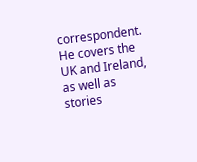correspondent. He covers the UK and Ireland, as well as stories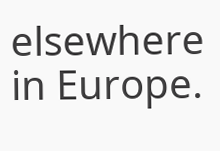elsewhere in Europe.